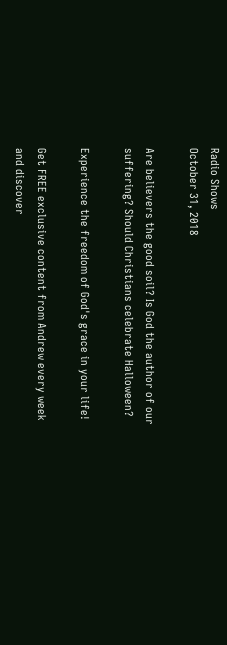Radio Shows
October 31, 2018

Are believers the good soil? Is God the author of our suffering? Should Christians celebrate Halloween?

Experience the freedom of God's grace in your life!

Get FREE exclusive content from Andrew every week and discover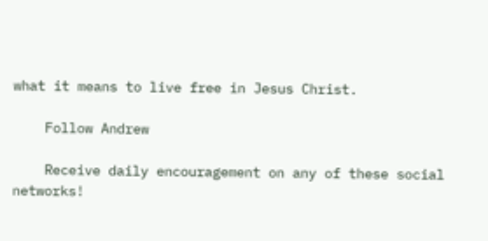what it means to live free in Jesus Christ.

    Follow Andrew

    Receive daily encouragement on any of these social networks!